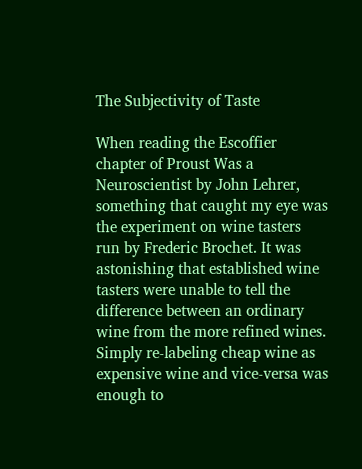The Subjectivity of Taste

When reading the Escoffier chapter of Proust Was a Neuroscientist by John Lehrer, something that caught my eye was the experiment on wine tasters run by Frederic Brochet. It was astonishing that established wine tasters were unable to tell the difference between an ordinary wine from the more refined wines. Simply re-labeling cheap wine as expensive wine and vice-versa was enough to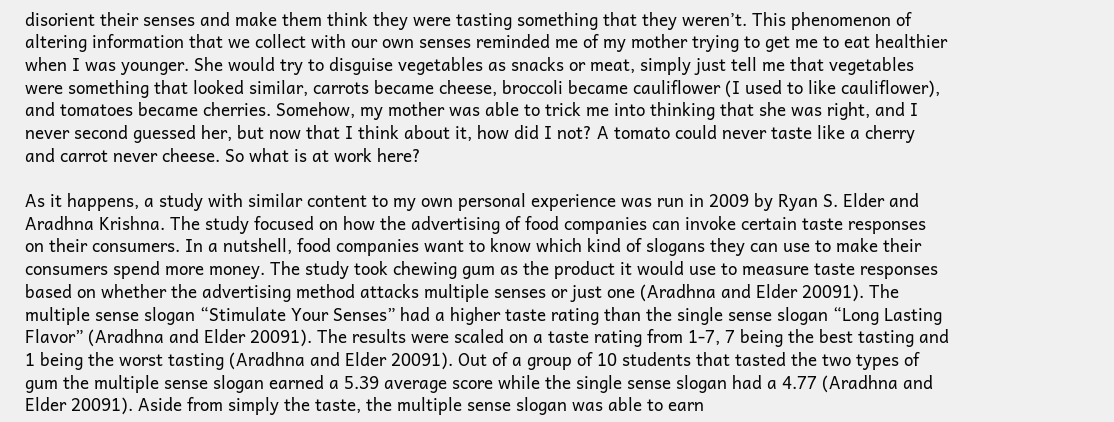disorient their senses and make them think they were tasting something that they weren’t. This phenomenon of altering information that we collect with our own senses reminded me of my mother trying to get me to eat healthier when I was younger. She would try to disguise vegetables as snacks or meat, simply just tell me that vegetables were something that looked similar, carrots became cheese, broccoli became cauliflower (I used to like cauliflower), and tomatoes became cherries. Somehow, my mother was able to trick me into thinking that she was right, and I never second guessed her, but now that I think about it, how did I not? A tomato could never taste like a cherry and carrot never cheese. So what is at work here?

As it happens, a study with similar content to my own personal experience was run in 2009 by Ryan S. Elder and Aradhna Krishna. The study focused on how the advertising of food companies can invoke certain taste responses on their consumers. In a nutshell, food companies want to know which kind of slogans they can use to make their consumers spend more money. The study took chewing gum as the product it would use to measure taste responses based on whether the advertising method attacks multiple senses or just one (Aradhna and Elder 20091). The multiple sense slogan “Stimulate Your Senses” had a higher taste rating than the single sense slogan “Long Lasting Flavor” (Aradhna and Elder 20091). The results were scaled on a taste rating from 1-7, 7 being the best tasting and 1 being the worst tasting (Aradhna and Elder 20091). Out of a group of 10 students that tasted the two types of gum the multiple sense slogan earned a 5.39 average score while the single sense slogan had a 4.77 (Aradhna and Elder 20091). Aside from simply the taste, the multiple sense slogan was able to earn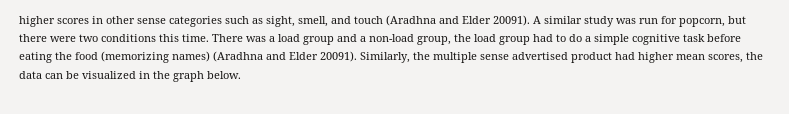higher scores in other sense categories such as sight, smell, and touch (Aradhna and Elder 20091). A similar study was run for popcorn, but there were two conditions this time. There was a load group and a non-load group, the load group had to do a simple cognitive task before eating the food (memorizing names) (Aradhna and Elder 20091). Similarly, the multiple sense advertised product had higher mean scores, the data can be visualized in the graph below.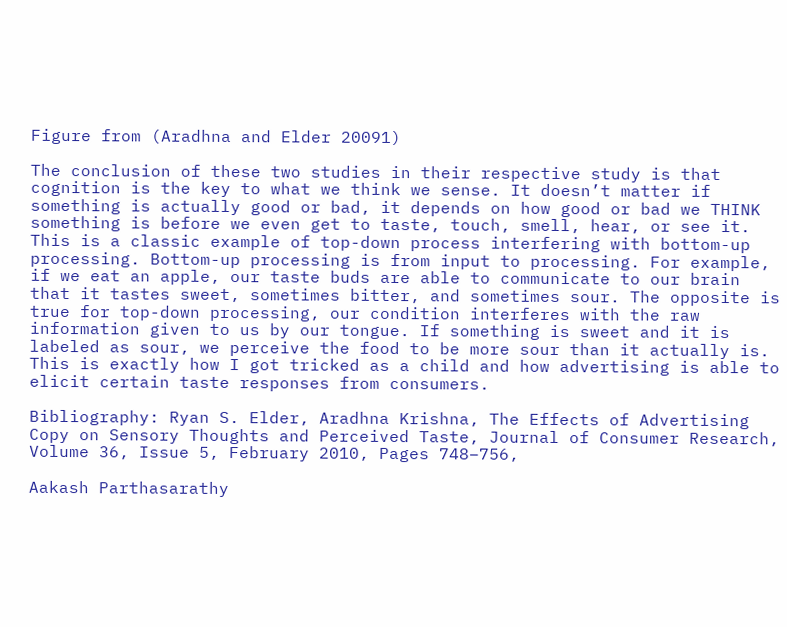Figure from (Aradhna and Elder 20091)

The conclusion of these two studies in their respective study is that cognition is the key to what we think we sense. It doesn’t matter if something is actually good or bad, it depends on how good or bad we THINK something is before we even get to taste, touch, smell, hear, or see it. This is a classic example of top-down process interfering with bottom-up processing. Bottom-up processing is from input to processing. For example, if we eat an apple, our taste buds are able to communicate to our brain that it tastes sweet, sometimes bitter, and sometimes sour. The opposite is true for top-down processing, our condition interferes with the raw information given to us by our tongue. If something is sweet and it is labeled as sour, we perceive the food to be more sour than it actually is. This is exactly how I got tricked as a child and how advertising is able to elicit certain taste responses from consumers.

Bibliography: Ryan S. Elder, Aradhna Krishna, The Effects of Advertising Copy on Sensory Thoughts and Perceived Taste, Journal of Consumer Research, Volume 36, Issue 5, February 2010, Pages 748–756,

Aakash Parthasarathy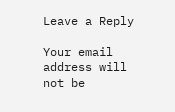Leave a Reply

Your email address will not be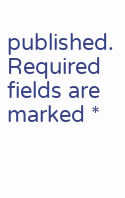published. Required fields are marked *